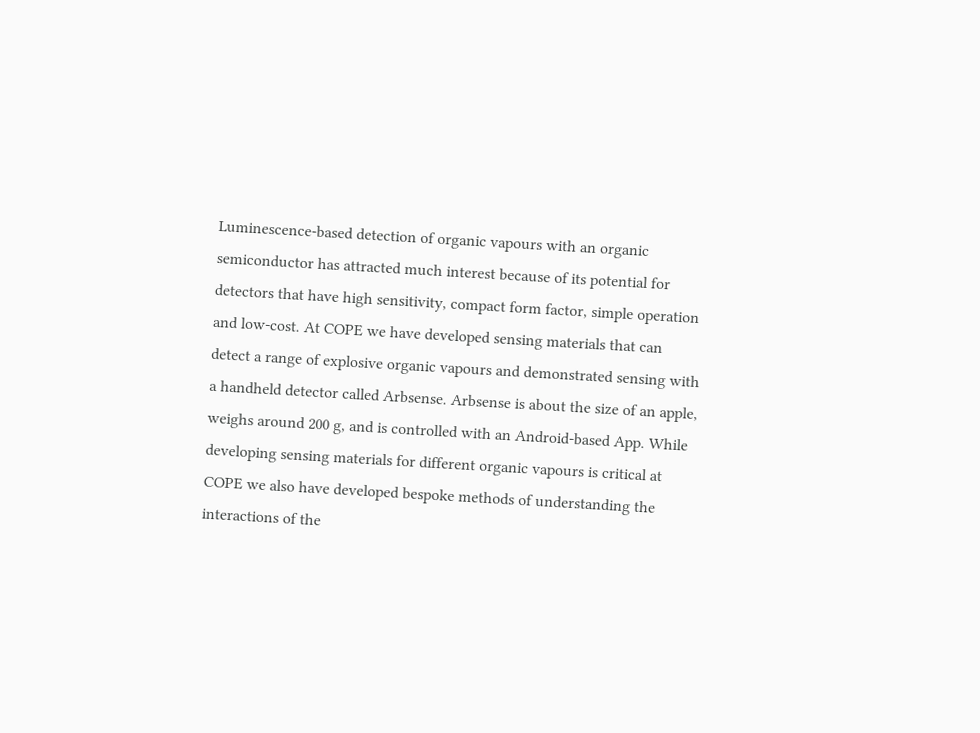Luminescence-based detection of organic vapours with an organic semiconductor has attracted much interest because of its potential for detectors that have high sensitivity, compact form factor, simple operation and low-cost. At COPE we have developed sensing materials that can detect a range of explosive organic vapours and demonstrated sensing with a handheld detector called Arbsense. Arbsense is about the size of an apple, weighs around 200 g, and is controlled with an Android-based App. While developing sensing materials for different organic vapours is critical at COPE we also have developed bespoke methods of understanding the interactions of the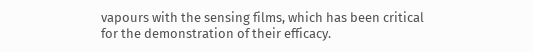vapours with the sensing films, which has been critical for the demonstration of their efficacy.